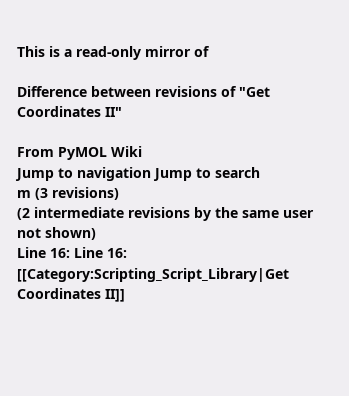This is a read-only mirror of

Difference between revisions of "Get Coordinates II"

From PyMOL Wiki
Jump to navigation Jump to search
m (3 revisions)
(2 intermediate revisions by the same user not shown)
Line 16: Line 16:
[[Category:Scripting_Script_Library|Get Coordinates II]]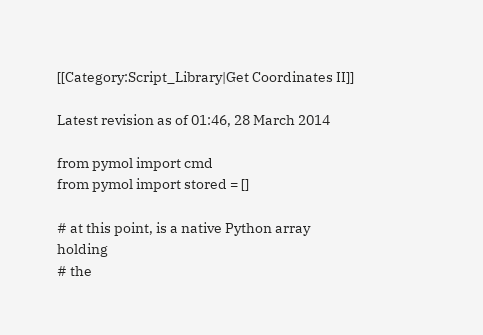[[Category:Script_Library|Get Coordinates II]]

Latest revision as of 01:46, 28 March 2014

from pymol import cmd
from pymol import stored = []

# at this point, is a native Python array holding
# the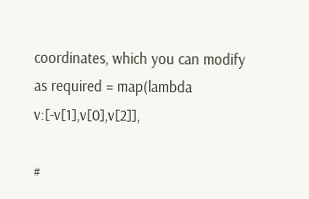coordinates, which you can modify as required = map(lambda v:[-v[1],v[0],v[2]],

#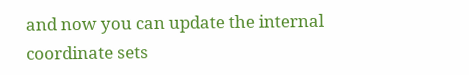and now you can update the internal coordinate sets